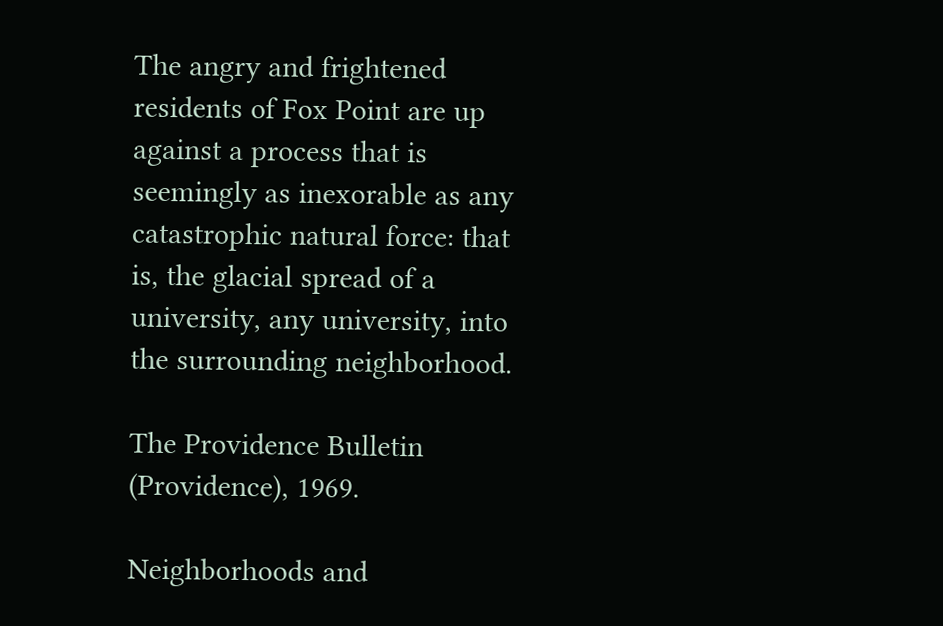The angry and frightened residents of Fox Point are up against a process that is seemingly as inexorable as any catastrophic natural force: that is, the glacial spread of a university, any university, into the surrounding neighborhood.

The Providence Bulletin (Providence), 1969.

Neighborhoods and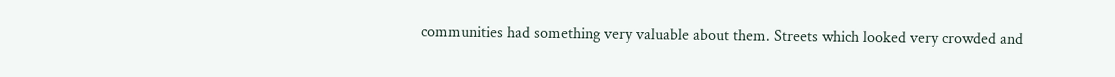communities had something very valuable about them. Streets which looked very crowded and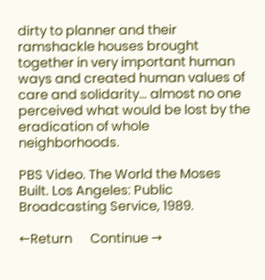dirty to planner and their ramshackle houses brought together in very important human ways and created human values of care and solidarity… almost no one perceived what would be lost by the eradication of whole neighborhoods.

PBS Video. The World the Moses Built. Los Angeles: Public Broadcasting Service, 1989.

←Return      Continue →